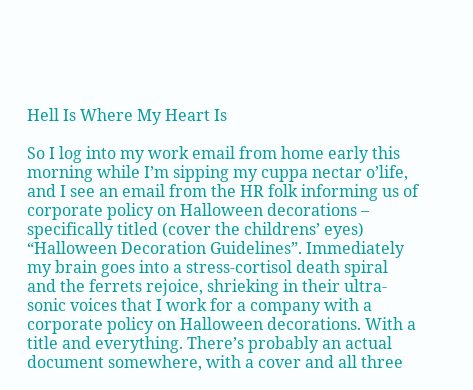Hell Is Where My Heart Is

So I log into my work email from home early this morning while I’m sipping my cuppa nectar o’life, and I see an email from the HR folk informing us of corporate policy on Halloween decorations – specifically titled (cover the childrens’ eyes) “Halloween Decoration Guidelines”. Immediately my brain goes into a stress-cortisol death spiral and the ferrets rejoice, shrieking in their ultra-sonic voices that I work for a company with a corporate policy on Halloween decorations. With a title and everything. There’s probably an actual document somewhere, with a cover and all three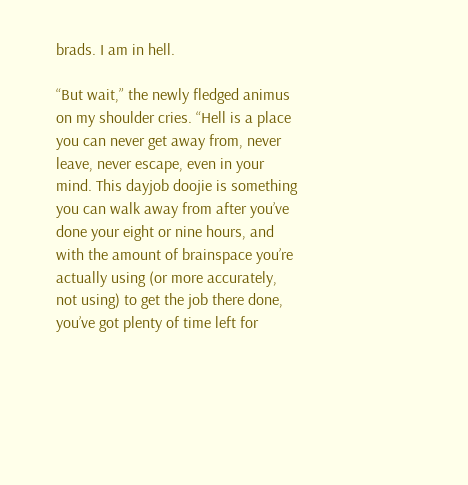brads. I am in hell.

“But wait,” the newly fledged animus on my shoulder cries. “Hell is a place you can never get away from, never leave, never escape, even in your mind. This dayjob doojie is something you can walk away from after you’ve done your eight or nine hours, and with the amount of brainspace you’re actually using (or more accurately, not using) to get the job there done, you’ve got plenty of time left for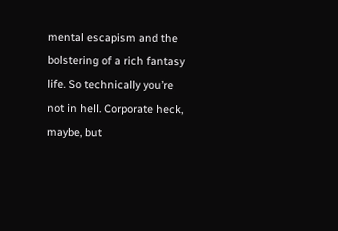mental escapism and the bolstering of a rich fantasy life. So technically you’re not in hell. Corporate heck, maybe, but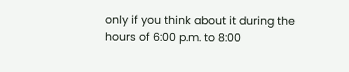only if you think about it during the hours of 6:00 p.m. to 8:00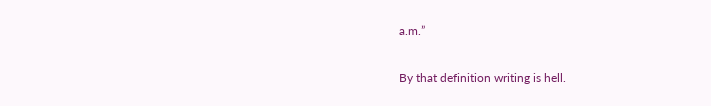a.m.”

By that definition writing is hell.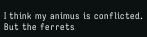I think my animus is conflicted. But the ferrets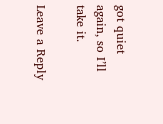got quiet again, so I’ll take it.

Leave a Reply